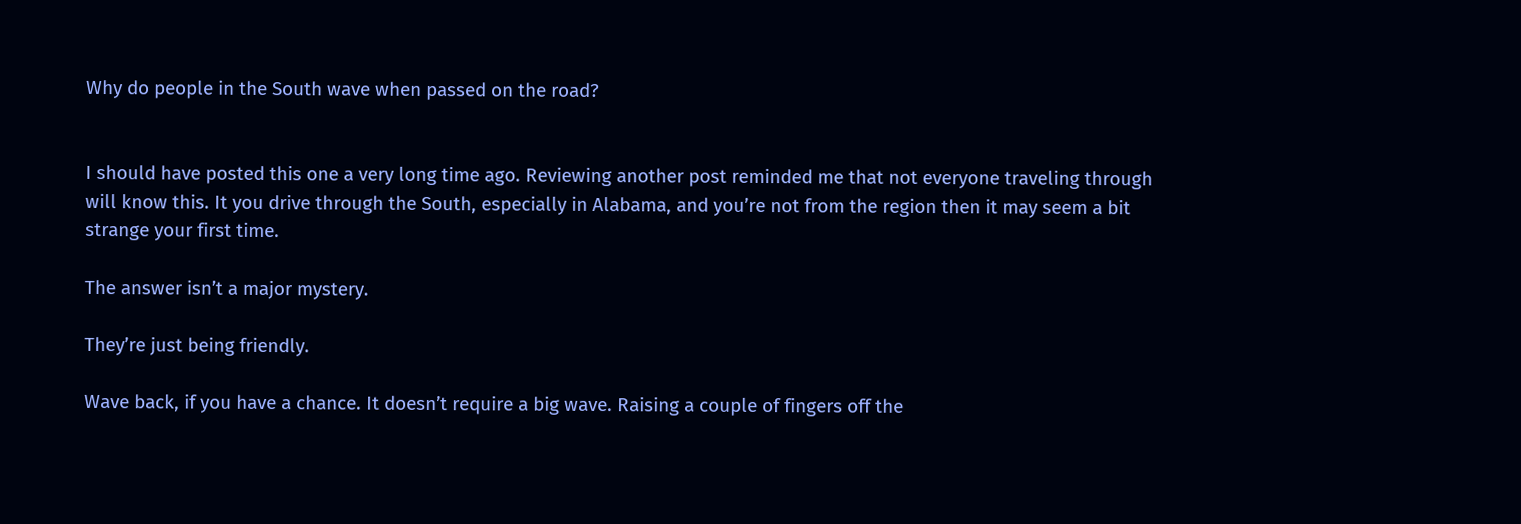Why do people in the South wave when passed on the road?


I should have posted this one a very long time ago. Reviewing another post reminded me that not everyone traveling through will know this. It you drive through the South, especially in Alabama, and you’re not from the region then it may seem a bit strange your first time.

The answer isn’t a major mystery.

They’re just being friendly.

Wave back, if you have a chance. It doesn’t require a big wave. Raising a couple of fingers off the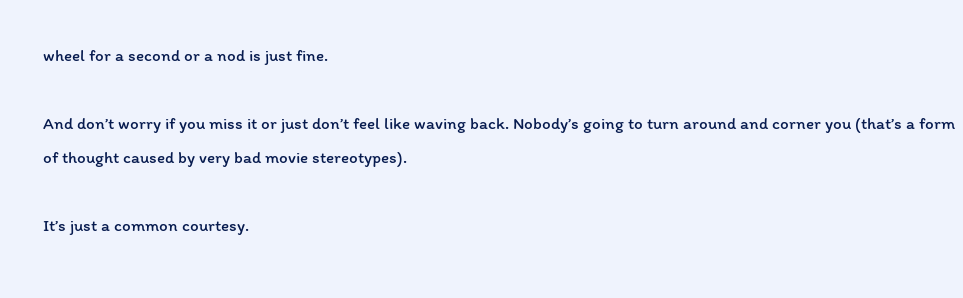wheel for a second or a nod is just fine.

And don’t worry if you miss it or just don’t feel like waving back. Nobody’s going to turn around and corner you (that’s a form of thought caused by very bad movie stereotypes).

It’s just a common courtesy.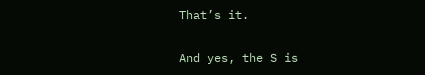That’s it.

And yes, the S is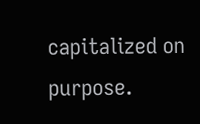capitalized on purpose.